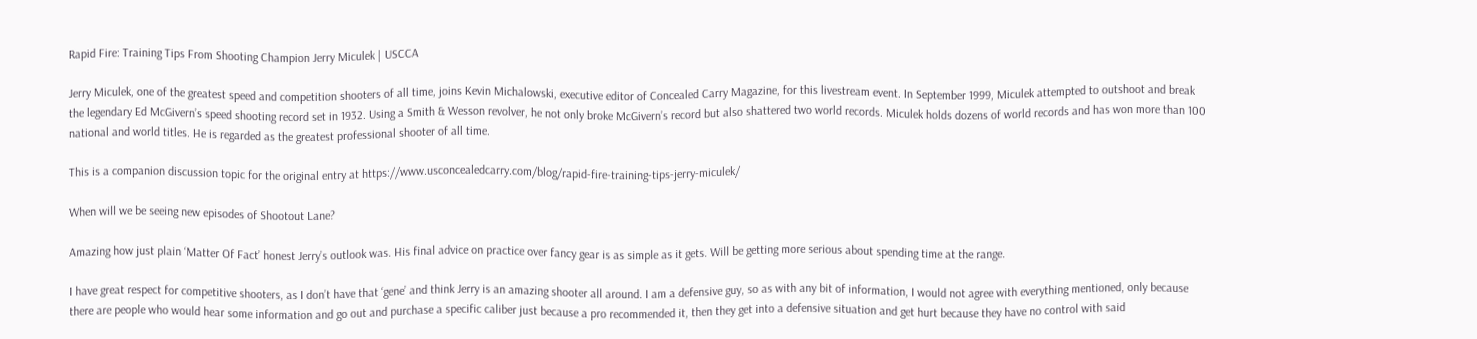Rapid Fire: Training Tips From Shooting Champion Jerry Miculek | USCCA

Jerry Miculek, one of the greatest speed and competition shooters of all time, joins Kevin Michalowski, executive editor of Concealed Carry Magazine, for this livestream event. In September 1999, Miculek attempted to outshoot and break the legendary Ed McGivern’s speed shooting record set in 1932. Using a Smith & Wesson revolver, he not only broke McGivern’s record but also shattered two world records. Miculek holds dozens of world records and has won more than 100 national and world titles. He is regarded as the greatest professional shooter of all time.

This is a companion discussion topic for the original entry at https://www.usconcealedcarry.com/blog/rapid-fire-training-tips-jerry-miculek/

When will we be seeing new episodes of Shootout Lane?

Amazing how just plain ‘Matter Of Fact’ honest Jerry’s outlook was. His final advice on practice over fancy gear is as simple as it gets. Will be getting more serious about spending time at the range.

I have great respect for competitive shooters, as I don’t have that ‘gene’ and think Jerry is an amazing shooter all around. I am a defensive guy, so as with any bit of information, I would not agree with everything mentioned, only because there are people who would hear some information and go out and purchase a specific caliber just because a pro recommended it, then they get into a defensive situation and get hurt because they have no control with said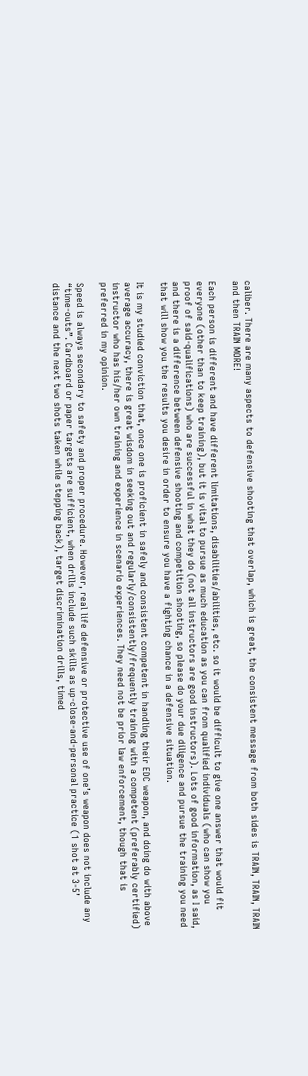caliber. There are many aspects to defensive shooting that overlap, which is great, the consistent message from both sides is TRAIN, TRAIN, TRAIN and then TRAIN MORE!

Each person is different and have different limitations, disabilities/abilities, etc. so it would be difficult to give one answer that would fit everyone (other than to keep training), but it is vital to pursue as much education as you can from qualified individuals (who can show you proof of said-qualifications) who are successful in what they do (not all instructors are good instructors). Lots of good information, as I said, and there is a difference between defensive shooting and competition shooting, so please do your due diligence and pursue the training you need that will show you the results you desire in order to ensure you have a fighting chance in a defensive situation.

It is my studied conviction that, once one is proficient in safely and consistent competent in handling their EDC weapon, and doing do with above average accuracy, there is great wisdom in seeking out and regularly/consistently/frequently training with a competent (preferably certified) instructor who has his/her own training and experience in scenario experiences. They need not be prior law enforcement, though that is preferred in my opinion.

Speed is always secondary to safety and proper procedure. However, real life defensive or protective use of one’s weapon does not include any “time-outs”. Cardboard or paper targets are sufficient, when drills include such skills as up-close-and-personal practice (1 shot at 3-5’ distance and the next two shots taken while stepping back), target discrimination drills, timed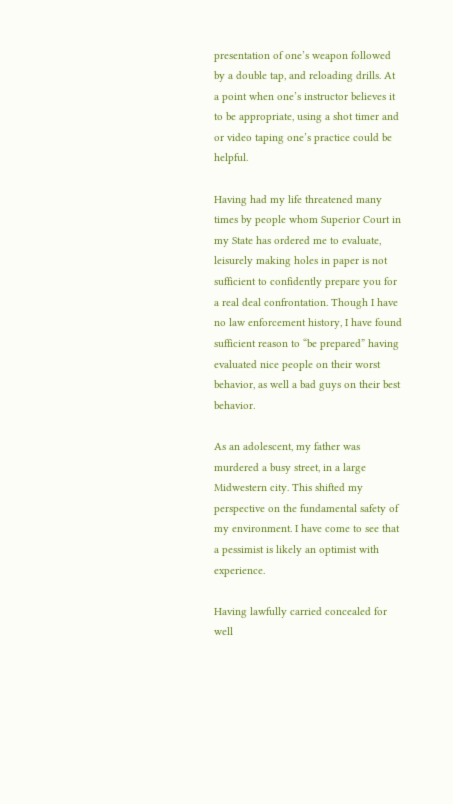presentation of one’s weapon followed by a double tap, and reloading drills. At a point when one’s instructor believes it to be appropriate, using a shot timer and or video taping one’s practice could be helpful.

Having had my life threatened many times by people whom Superior Court in my State has ordered me to evaluate, leisurely making holes in paper is not sufficient to confidently prepare you for a real deal confrontation. Though I have no law enforcement history, I have found sufficient reason to “be prepared” having evaluated nice people on their worst behavior, as well a bad guys on their best behavior.

As an adolescent, my father was murdered a busy street, in a large Midwestern city. This shifted my perspective on the fundamental safety of my environment. I have come to see that a pessimist is likely an optimist with experience.

Having lawfully carried concealed for well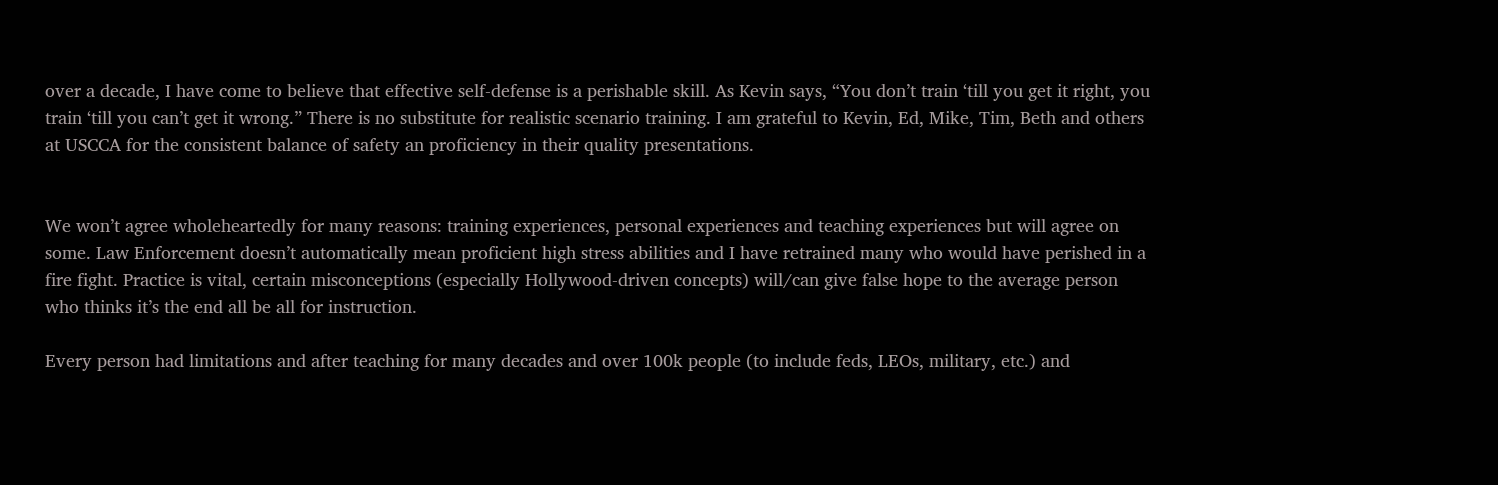over a decade, I have come to believe that effective self-defense is a perishable skill. As Kevin says, “You don’t train ‘till you get it right, you train ‘till you can’t get it wrong.” There is no substitute for realistic scenario training. I am grateful to Kevin, Ed, Mike, Tim, Beth and others at USCCA for the consistent balance of safety an proficiency in their quality presentations.


We won’t agree wholeheartedly for many reasons: training experiences, personal experiences and teaching experiences but will agree on some. Law Enforcement doesn’t automatically mean proficient high stress abilities and I have retrained many who would have perished in a fire fight. Practice is vital, certain misconceptions (especially Hollywood-driven concepts) will/can give false hope to the average person who thinks it’s the end all be all for instruction.

Every person had limitations and after teaching for many decades and over 100k people (to include feds, LEOs, military, etc.) and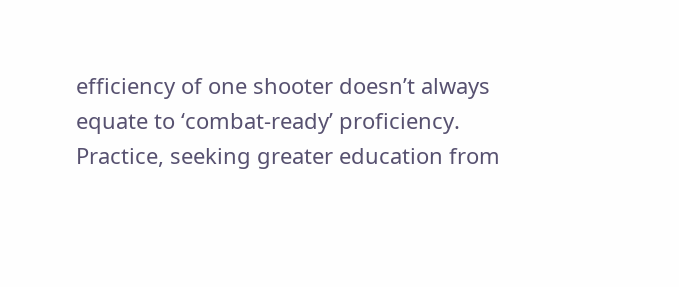efficiency of one shooter doesn’t always equate to ‘combat-ready’ proficiency. Practice, seeking greater education from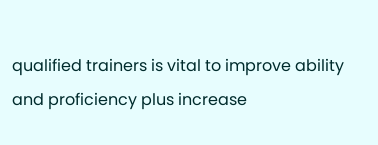qualified trainers is vital to improve ability and proficiency plus increase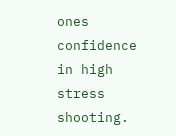ones confidence in high stress shooting.